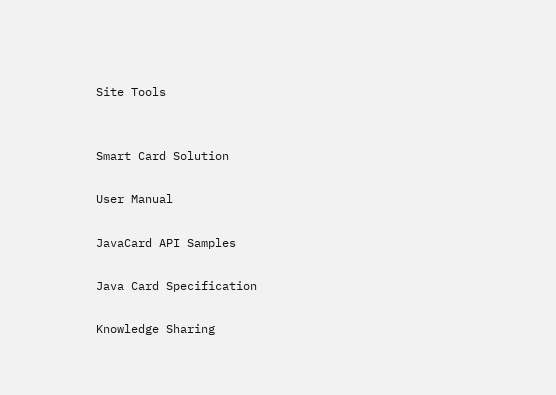Site Tools


Smart Card Solution

User Manual

JavaCard API Samples

Java Card Specification

Knowledge Sharing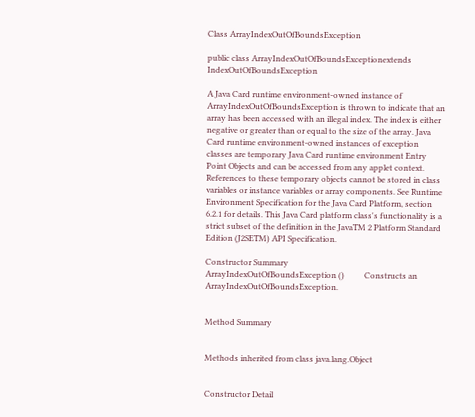Class ArrayIndexOutOfBoundsException

public class ArrayIndexOutOfBoundsExceptionextends IndexOutOfBoundsException

A Java Card runtime environment-owned instance of ArrayIndexOutOfBoundsException is thrown to indicate that an array has been accessed with an illegal index. The index is either negative or greater than or equal to the size of the array. Java Card runtime environment-owned instances of exception classes are temporary Java Card runtime environment Entry Point Objects and can be accessed from any applet context. References to these temporary objects cannot be stored in class variables or instance variables or array components. See Runtime Environment Specification for the Java Card Platform, section 6.2.1 for details. This Java Card platform class's functionality is a strict subset of the definition in the JavaTM 2 Platform Standard Edition (J2SETM) API Specification.

Constructor Summary
ArrayIndexOutOfBoundsException ()          Constructs an ArrayIndexOutOfBoundsException.


Method Summary


Methods inherited from class java.lang.Object


Constructor Detail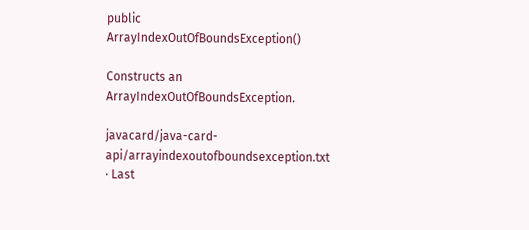public ArrayIndexOutOfBoundsException()

Constructs an ArrayIndexOutOfBoundsException.

javacard/java-card-api/arrayindexoutofboundsexception.txt · Last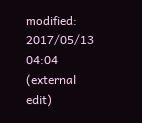modified: 2017/05/13 04:04 (external edit)